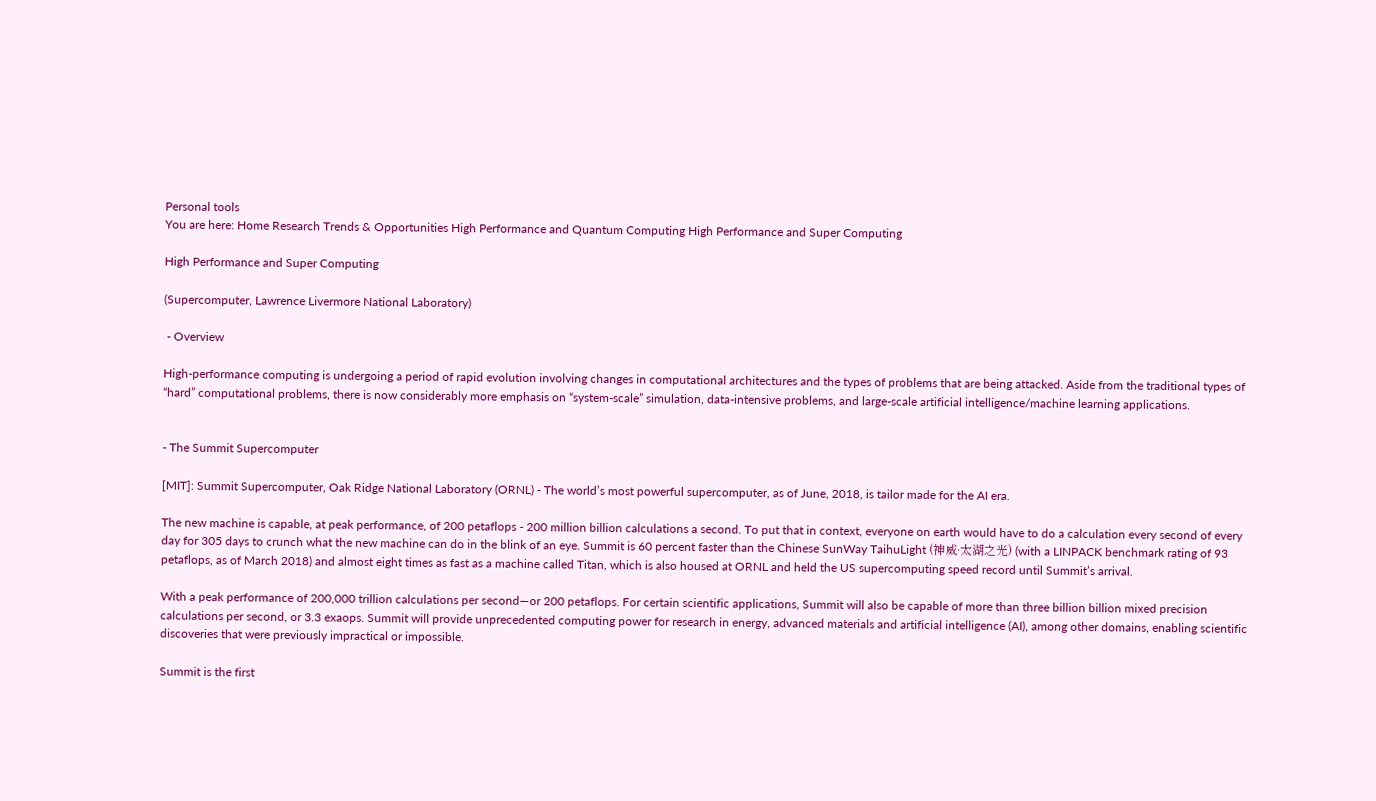Personal tools
You are here: Home Research Trends & Opportunities High Performance and Quantum Computing High Performance and Super Computing

High Performance and Super Computing

(Supercomputer, Lawrence Livermore National Laboratory)

 - Overview

High-performance computing is undergoing a period of rapid evolution involving changes in computational architectures and the types of problems that are being attacked. Aside from the traditional types of “hard” computational problems, there is now considerably more emphasis on “system-scale” simulation, data-intensive problems, and large-scale artificial intelligence/machine learning applications.


- The Summit Supercomputer

[MIT]: Summit Supercomputer, Oak Ridge National Laboratory (ORNL) - The world’s most powerful supercomputer, as of June, 2018, is tailor made for the AI era.

The new machine is capable, at peak performance, of 200 petaflops - 200 million billion calculations a second. To put that in context, everyone on earth would have to do a calculation every second of every day for 305 days to crunch what the new machine can do in the blink of an eye. Summit is 60 percent faster than the Chinese SunWay TaihuLight (神威·太湖之光) (with a LINPACK benchmark rating of 93 petaflops, as of March 2018) and almost eight times as fast as a machine called Titan, which is also housed at ORNL and held the US supercomputing speed record until Summit’s arrival.

With a peak performance of 200,000 trillion calculations per second—or 200 petaflops. For certain scientific applications, Summit will also be capable of more than three billion billion mixed precision calculations per second, or 3.3 exaops. Summit will provide unprecedented computing power for research in energy, advanced materials and artificial intelligence (AI), among other domains, enabling scientific discoveries that were previously impractical or impossible.

Summit is the first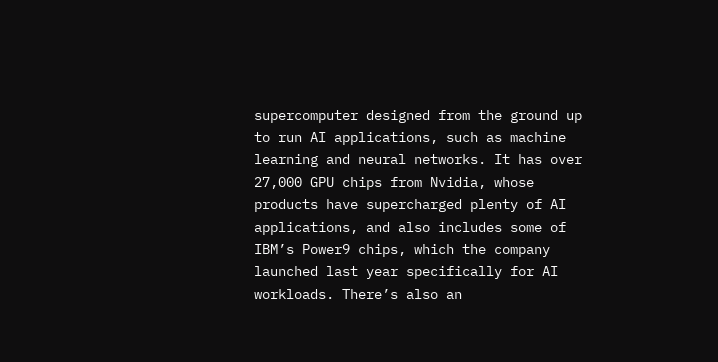supercomputer designed from the ground up to run AI applications, such as machine learning and neural networks. It has over 27,000 GPU chips from Nvidia, whose products have supercharged plenty of AI applications, and also includes some of IBM’s Power9 chips, which the company launched last year specifically for AI workloads. There’s also an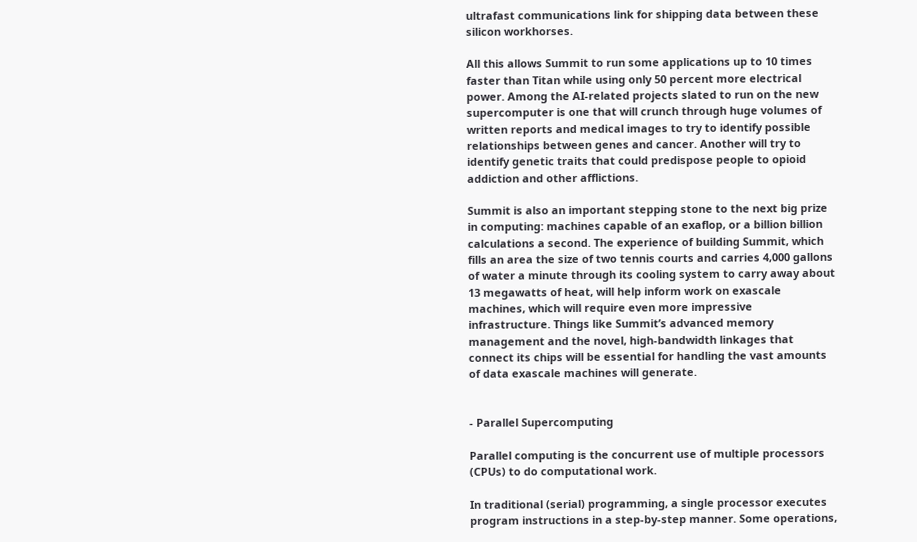ultrafast communications link for shipping data between these silicon workhorses.

All this allows Summit to run some applications up to 10 times faster than Titan while using only 50 percent more electrical power. Among the AI-related projects slated to run on the new supercomputer is one that will crunch through huge volumes of written reports and medical images to try to identify possible relationships between genes and cancer. Another will try to identify genetic traits that could predispose people to opioid addiction and other afflictions.

Summit is also an important stepping stone to the next big prize in computing: machines capable of an exaflop, or a billion billion calculations a second. The experience of building Summit, which fills an area the size of two tennis courts and carries 4,000 gallons of water a minute through its cooling system to carry away about 13 megawatts of heat, will help inform work on exascale machines, which will require even more impressive infrastructure. Things like Summit’s advanced memory management and the novel, high-bandwidth linkages that connect its chips will be essential for handling the vast amounts of data exascale machines will generate.


- Parallel Supercomputing

Parallel computing is the concurrent use of multiple processors (CPUs) to do computational work.

In traditional (serial) programming, a single processor executes program instructions in a step-by-step manner. Some operations,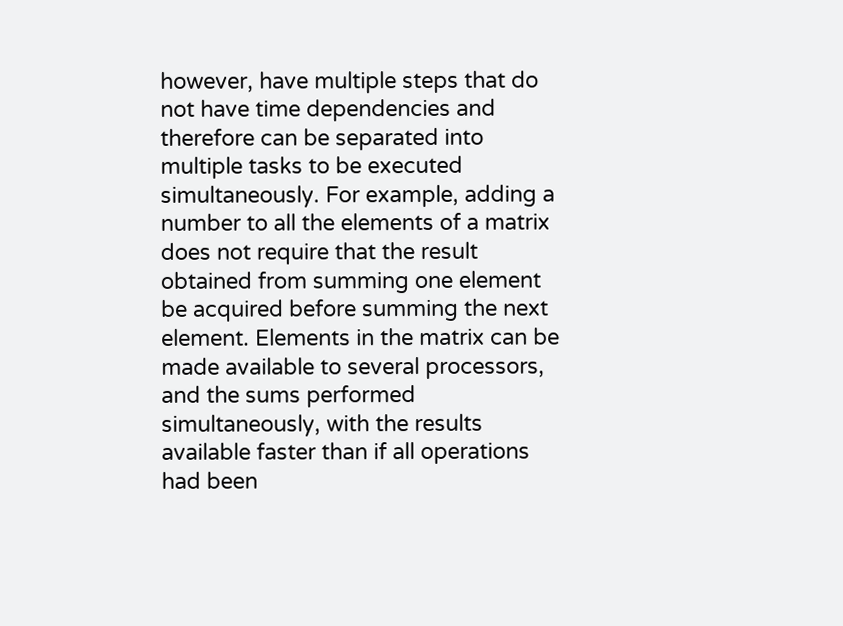however, have multiple steps that do not have time dependencies and therefore can be separated into multiple tasks to be executed simultaneously. For example, adding a number to all the elements of a matrix does not require that the result obtained from summing one element be acquired before summing the next element. Elements in the matrix can be made available to several processors, and the sums performed simultaneously, with the results available faster than if all operations had been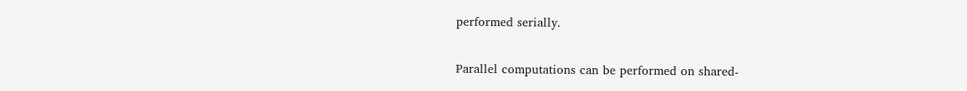performed serially.

Parallel computations can be performed on shared-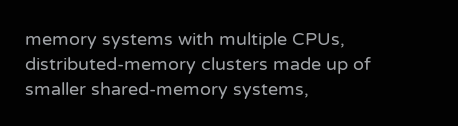memory systems with multiple CPUs, distributed-memory clusters made up of smaller shared-memory systems,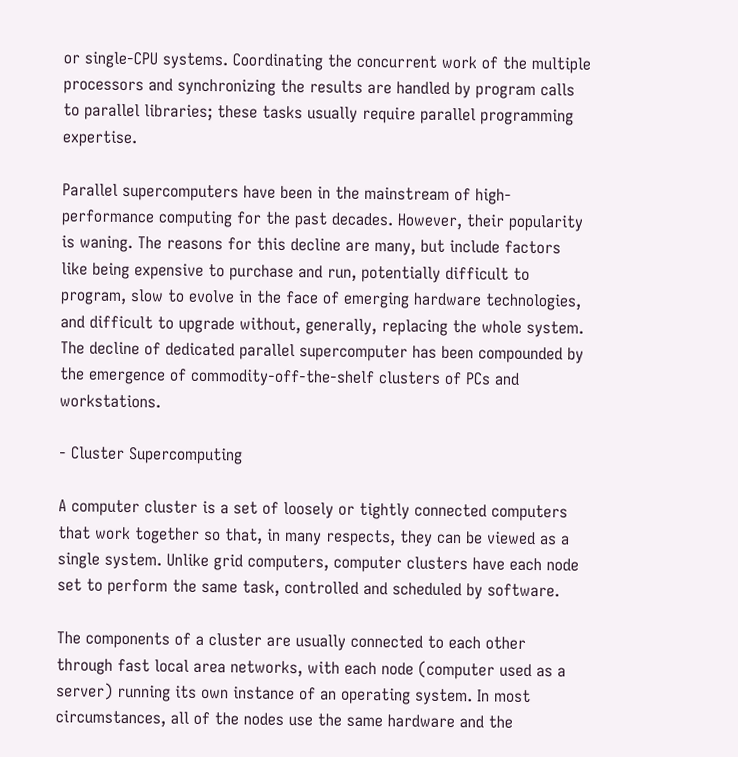or single-CPU systems. Coordinating the concurrent work of the multiple processors and synchronizing the results are handled by program calls to parallel libraries; these tasks usually require parallel programming expertise.

Parallel supercomputers have been in the mainstream of high-performance computing for the past decades. However, their popularity is waning. The reasons for this decline are many, but include factors like being expensive to purchase and run, potentially difficult to program, slow to evolve in the face of emerging hardware technologies, and difficult to upgrade without, generally, replacing the whole system. The decline of dedicated parallel supercomputer has been compounded by the emergence of commodity-off-the-shelf clusters of PCs and workstations.

- Cluster Supercomputing

A computer cluster is a set of loosely or tightly connected computers that work together so that, in many respects, they can be viewed as a single system. Unlike grid computers, computer clusters have each node set to perform the same task, controlled and scheduled by software.

The components of a cluster are usually connected to each other through fast local area networks, with each node (computer used as a server) running its own instance of an operating system. In most circumstances, all of the nodes use the same hardware and the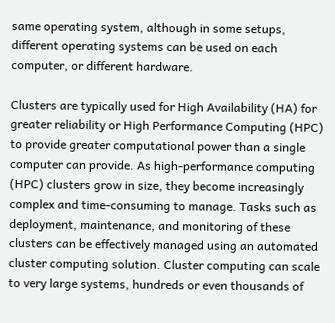same operating system, although in some setups, different operating systems can be used on each computer, or different hardware.

Clusters are typically used for High Availability (HA) for greater reliability or High Performance Computing (HPC) to provide greater computational power than a single computer can provide. As high-performance computing (HPC) clusters grow in size, they become increasingly complex and time-consuming to manage. Tasks such as deployment, maintenance, and monitoring of these clusters can be effectively managed using an automated cluster computing solution. Cluster computing can scale to very large systems, hundreds or even thousands of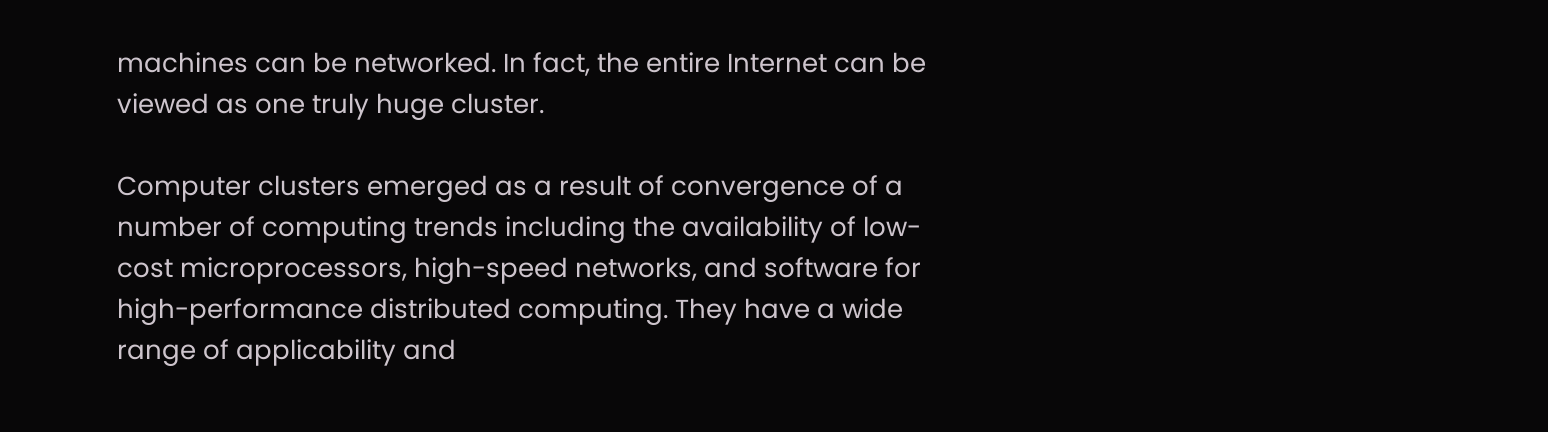machines can be networked. In fact, the entire Internet can be viewed as one truly huge cluster.

Computer clusters emerged as a result of convergence of a number of computing trends including the availability of low-cost microprocessors, high-speed networks, and software for high-performance distributed computing. They have a wide range of applicability and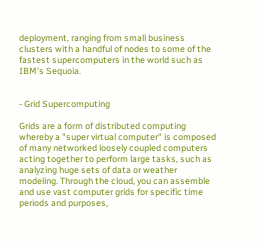deployment, ranging from small business clusters with a handful of nodes to some of the fastest supercomputers in the world such as IBM's Sequoia.


- Grid Supercomputing

Grids are a form of distributed computing whereby a "super virtual computer" is composed of many networked loosely coupled computers acting together to perform large tasks, such as analyzing huge sets of data or weather modeling. Through the cloud, you can assemble and use vast computer grids for specific time periods and purposes,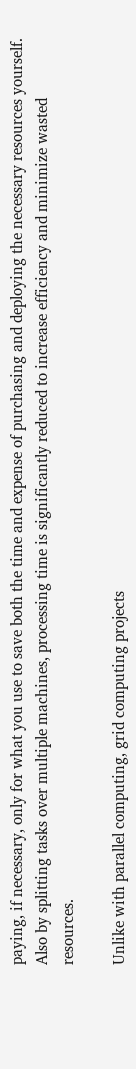paying, if necessary, only for what you use to save both the time and expense of purchasing and deploying the necessary resources yourself. Also by splitting tasks over multiple machines, processing time is significantly reduced to increase efficiency and minimize wasted resources.

Unlike with parallel computing, grid computing projects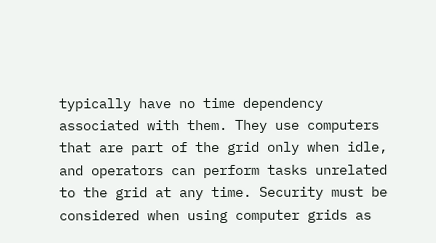typically have no time dependency associated with them. They use computers that are part of the grid only when idle, and operators can perform tasks unrelated to the grid at any time. Security must be considered when using computer grids as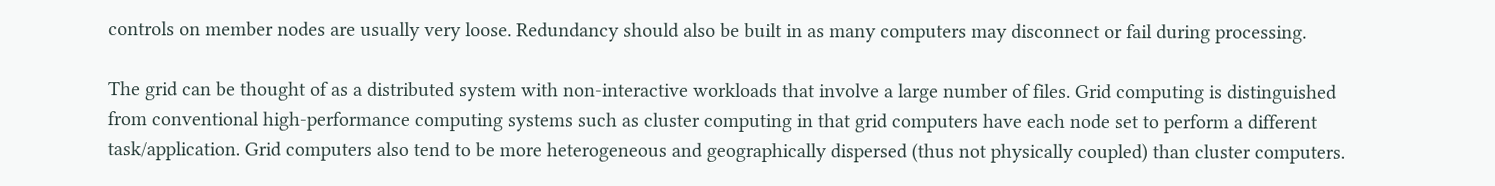controls on member nodes are usually very loose. Redundancy should also be built in as many computers may disconnect or fail during processing.

The grid can be thought of as a distributed system with non-interactive workloads that involve a large number of files. Grid computing is distinguished from conventional high-performance computing systems such as cluster computing in that grid computers have each node set to perform a different task/application. Grid computers also tend to be more heterogeneous and geographically dispersed (thus not physically coupled) than cluster computers.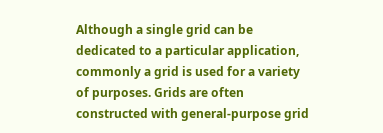Although a single grid can be dedicated to a particular application, commonly a grid is used for a variety of purposes. Grids are often constructed with general-purpose grid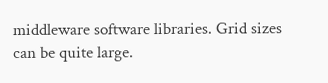middleware software libraries. Grid sizes can be quite large.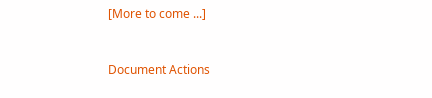[More to come ...]



Document Actions